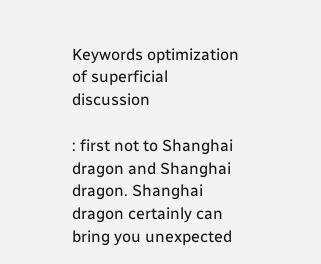Keywords optimization of superficial discussion

: first not to Shanghai dragon and Shanghai dragon. Shanghai dragon certainly can bring you unexpected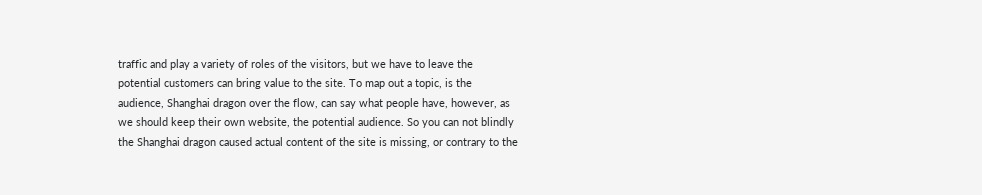traffic and play a variety of roles of the visitors, but we have to leave the potential customers can bring value to the site. To map out a topic, is the audience, Shanghai dragon over the flow, can say what people have, however, as we should keep their own website, the potential audience. So you can not blindly the Shanghai dragon caused actual content of the site is missing, or contrary to the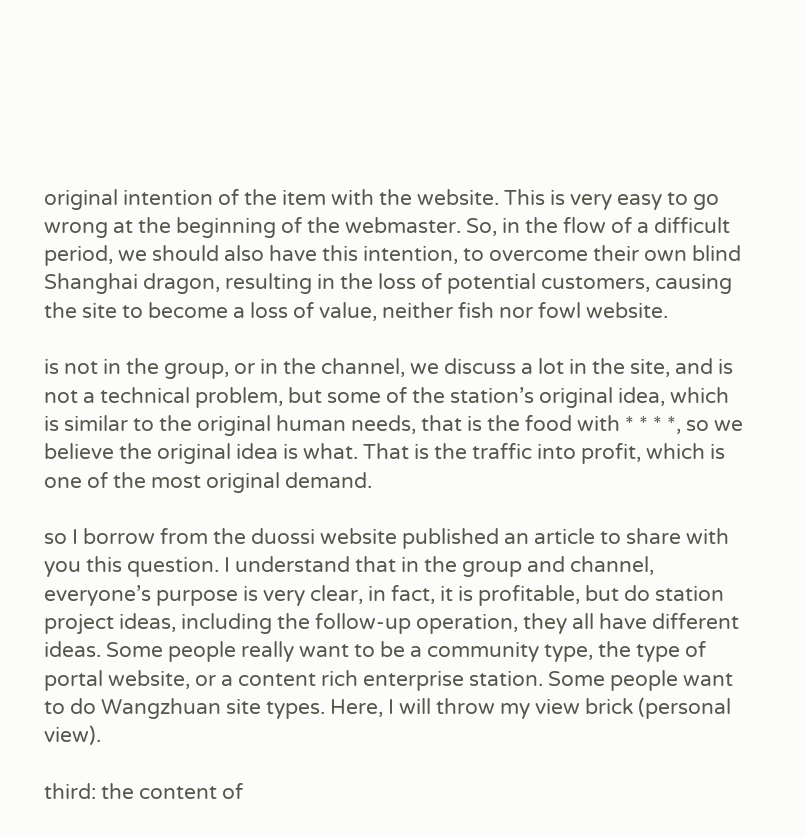original intention of the item with the website. This is very easy to go wrong at the beginning of the webmaster. So, in the flow of a difficult period, we should also have this intention, to overcome their own blind Shanghai dragon, resulting in the loss of potential customers, causing the site to become a loss of value, neither fish nor fowl website.

is not in the group, or in the channel, we discuss a lot in the site, and is not a technical problem, but some of the station’s original idea, which is similar to the original human needs, that is the food with * * * *, so we believe the original idea is what. That is the traffic into profit, which is one of the most original demand.

so I borrow from the duossi website published an article to share with you this question. I understand that in the group and channel, everyone’s purpose is very clear, in fact, it is profitable, but do station project ideas, including the follow-up operation, they all have different ideas. Some people really want to be a community type, the type of portal website, or a content rich enterprise station. Some people want to do Wangzhuan site types. Here, I will throw my view brick (personal view).

third: the content of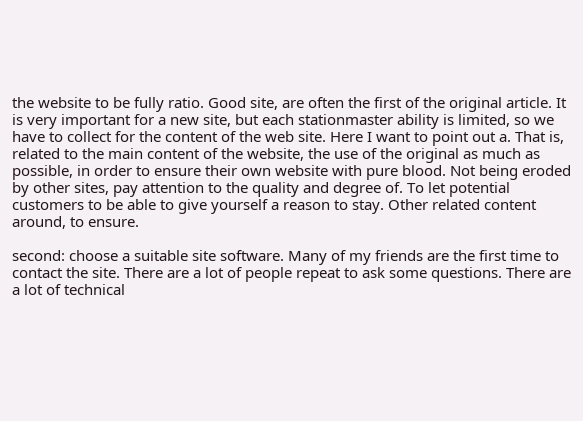the website to be fully ratio. Good site, are often the first of the original article. It is very important for a new site, but each stationmaster ability is limited, so we have to collect for the content of the web site. Here I want to point out a. That is, related to the main content of the website, the use of the original as much as possible, in order to ensure their own website with pure blood. Not being eroded by other sites, pay attention to the quality and degree of. To let potential customers to be able to give yourself a reason to stay. Other related content around, to ensure.

second: choose a suitable site software. Many of my friends are the first time to contact the site. There are a lot of people repeat to ask some questions. There are a lot of technical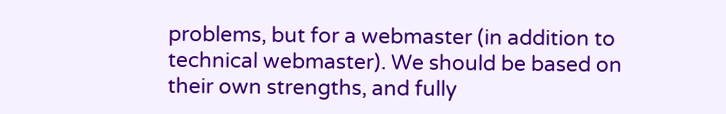problems, but for a webmaster (in addition to technical webmaster). We should be based on their own strengths, and fully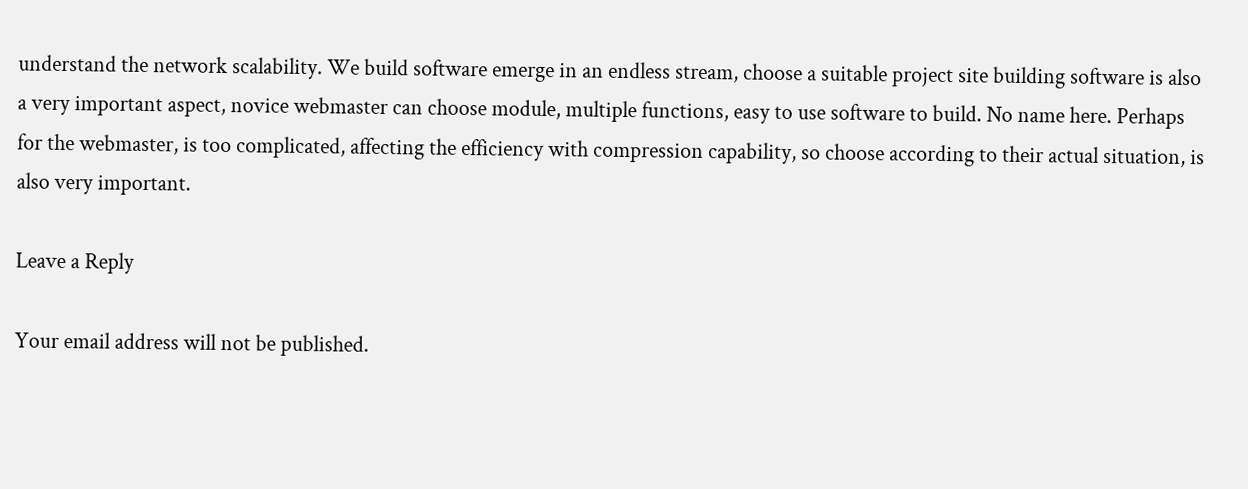understand the network scalability. We build software emerge in an endless stream, choose a suitable project site building software is also a very important aspect, novice webmaster can choose module, multiple functions, easy to use software to build. No name here. Perhaps for the webmaster, is too complicated, affecting the efficiency with compression capability, so choose according to their actual situation, is also very important.

Leave a Reply

Your email address will not be published.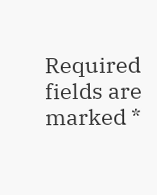Required fields are marked *